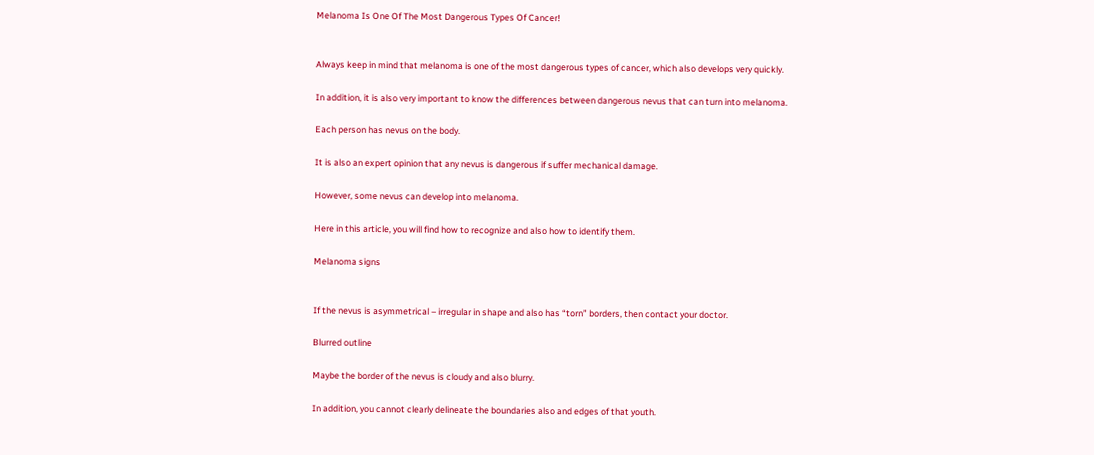Melanoma Is One Of The Most Dangerous Types Of Cancer!


Always keep in mind that melanoma is one of the most dangerous types of cancer, which also develops very quickly.

In addition, it is also very important to know the differences between dangerous nevus that can turn into melanoma.

Each person has nevus on the body.

It is also an expert opinion that any nevus is dangerous if suffer mechanical damage.

However, some nevus can develop into melanoma.

Here in this article, you will find how to recognize and also how to identify them.

Melanoma signs


If the nevus is asymmetrical – irregular in shape and also has “torn” borders, then contact your doctor.

Blurred outline

Maybe the border of the nevus is cloudy and also blurry.

In addition, you cannot clearly delineate the boundaries also and edges of that youth.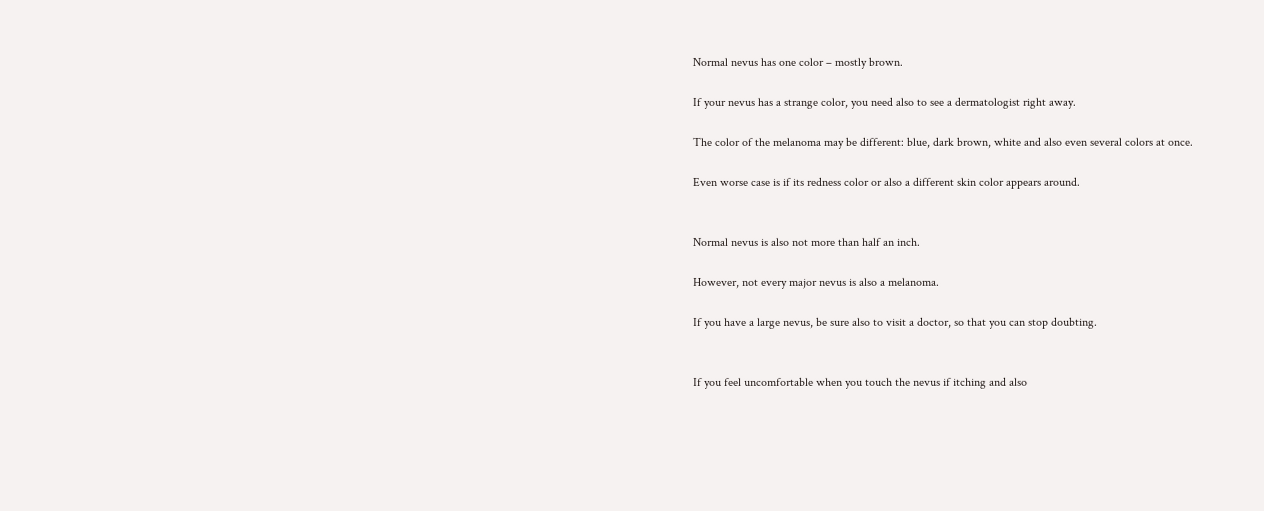Normal nevus has one color – mostly brown.

If your nevus has a strange color, you need also to see a dermatologist right away.

The color of the melanoma may be different: blue, dark brown, white and also even several colors at once.

Even worse case is if its redness color or also a different skin color appears around.


Normal nevus is also not more than half an inch.

However, not every major nevus is also a melanoma.

If you have a large nevus, be sure also to visit a doctor, so that you can stop doubting.


If you feel uncomfortable when you touch the nevus if itching and also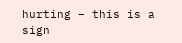hurting – this is a sign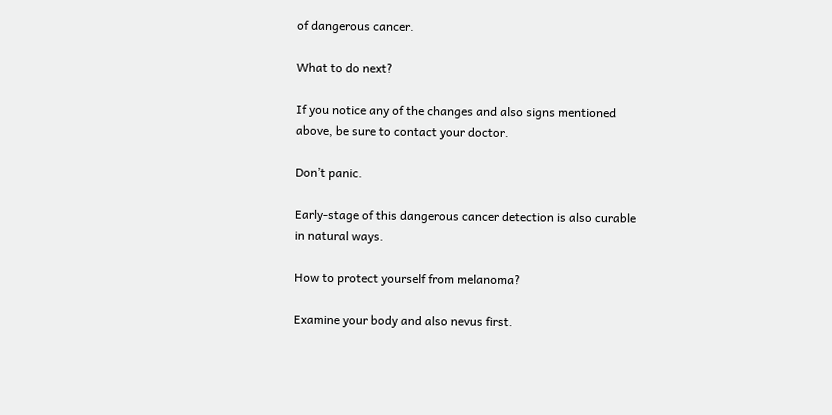of dangerous cancer.

What to do next?

If you notice any of the changes and also signs mentioned above, be sure to contact your doctor.

Don’t panic.

Early-stage of this dangerous cancer detection is also curable in natural ways.

How to protect yourself from melanoma?

Examine your body and also nevus first.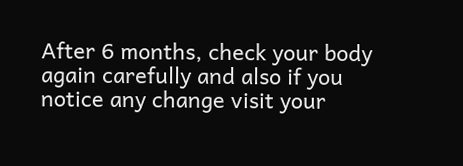After 6 months, check your body again carefully and also if you notice any change visit your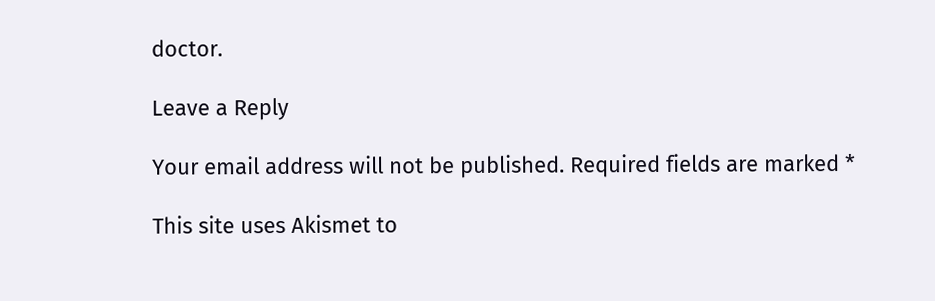doctor.

Leave a Reply

Your email address will not be published. Required fields are marked *

This site uses Akismet to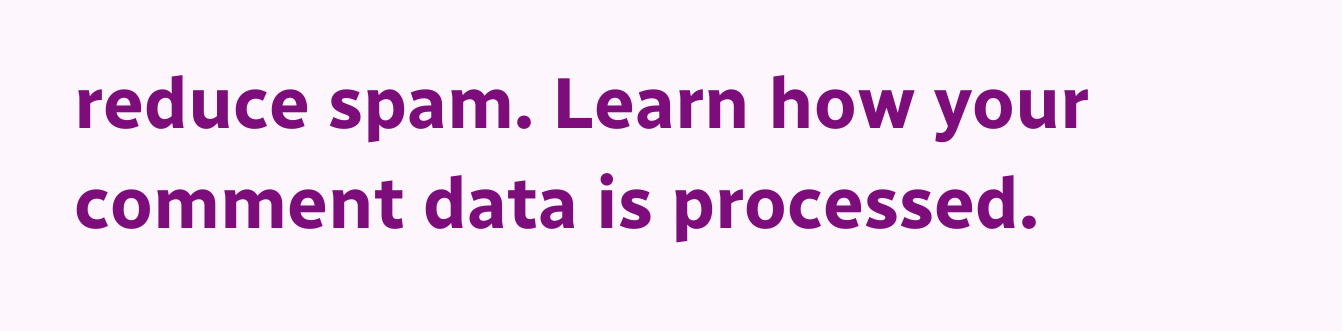reduce spam. Learn how your comment data is processed.